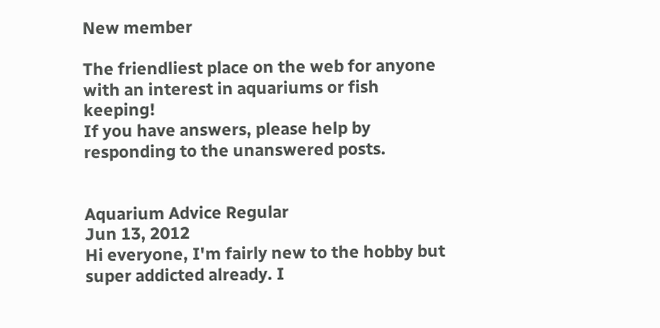New member

The friendliest place on the web for anyone with an interest in aquariums or fish keeping!
If you have answers, please help by responding to the unanswered posts.


Aquarium Advice Regular
Jun 13, 2012
Hi everyone, I'm fairly new to the hobby but super addicted already. I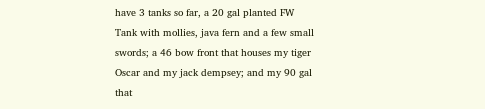have 3 tanks so far, a 20 gal planted FW Tank with mollies, java fern and a few small swords; a 46 bow front that houses my tiger Oscar and my jack dempsey; and my 90 gal that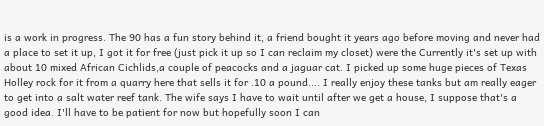is a work in progress. The 90 has a fun story behind it, a friend bought it years ago before moving and never had a place to set it up, I got it for free (just pick it up so I can reclaim my closet) were the Currently it's set up with about 10 mixed African Cichlids,a couple of peacocks and a jaguar cat. I picked up some huge pieces of Texas Holley rock for it from a quarry here that sells it for .10 a pound.... I really enjoy these tanks but am really eager to get into a salt water reef tank. The wife says I have to wait until after we get a house, I suppose that's a good idea. I'll have to be patient for now but hopefully soon I can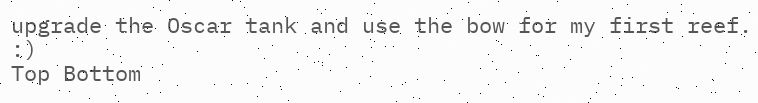upgrade the Oscar tank and use the bow for my first reef. :)
Top Bottom